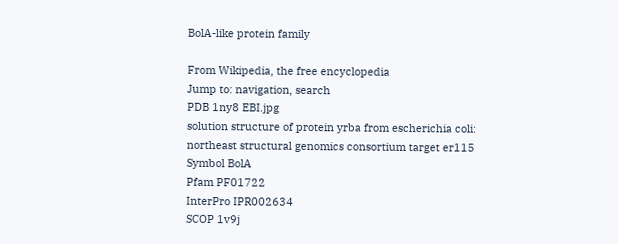BolA-like protein family

From Wikipedia, the free encyclopedia
Jump to: navigation, search
PDB 1ny8 EBI.jpg
solution structure of protein yrba from escherichia coli: northeast structural genomics consortium target er115
Symbol BolA
Pfam PF01722
InterPro IPR002634
SCOP 1v9j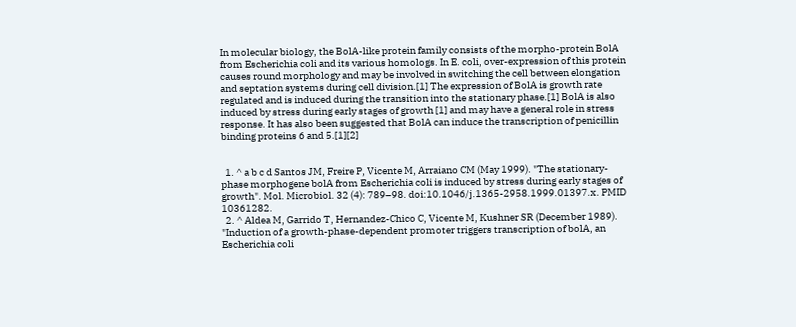In molecular biology, the BolA-like protein family consists of the morpho-protein BolA from Escherichia coli and its various homologs. In E. coli, over-expression of this protein causes round morphology and may be involved in switching the cell between elongation and septation systems during cell division.[1] The expression of BolA is growth rate regulated and is induced during the transition into the stationary phase.[1] BolA is also induced by stress during early stages of growth [1] and may have a general role in stress response. It has also been suggested that BolA can induce the transcription of penicillin binding proteins 6 and 5.[1][2]


  1. ^ a b c d Santos JM, Freire P, Vicente M, Arraiano CM (May 1999). "The stationary-phase morphogene bolA from Escherichia coli is induced by stress during early stages of growth". Mol. Microbiol. 32 (4): 789–98. doi:10.1046/j.1365-2958.1999.01397.x. PMID 10361282.
  2. ^ Aldea M, Garrido T, Hernandez-Chico C, Vicente M, Kushner SR (December 1989). "Induction of a growth-phase-dependent promoter triggers transcription of bolA, an Escherichia coli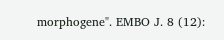morphogene". EMBO J. 8 (12):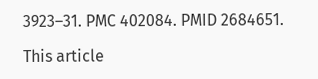3923–31. PMC 402084. PMID 2684651.

This article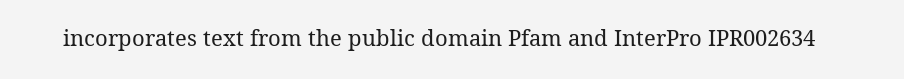incorporates text from the public domain Pfam and InterPro IPR002634